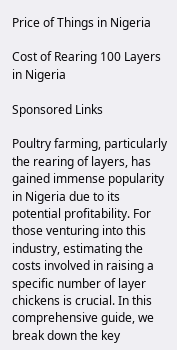Price of Things in Nigeria

Cost of Rearing 100 Layers in Nigeria

Sponsored Links

Poultry farming, particularly the rearing of layers, has gained immense popularity in Nigeria due to its potential profitability. For those venturing into this industry, estimating the costs involved in raising a specific number of layer chickens is crucial. In this comprehensive guide, we break down the key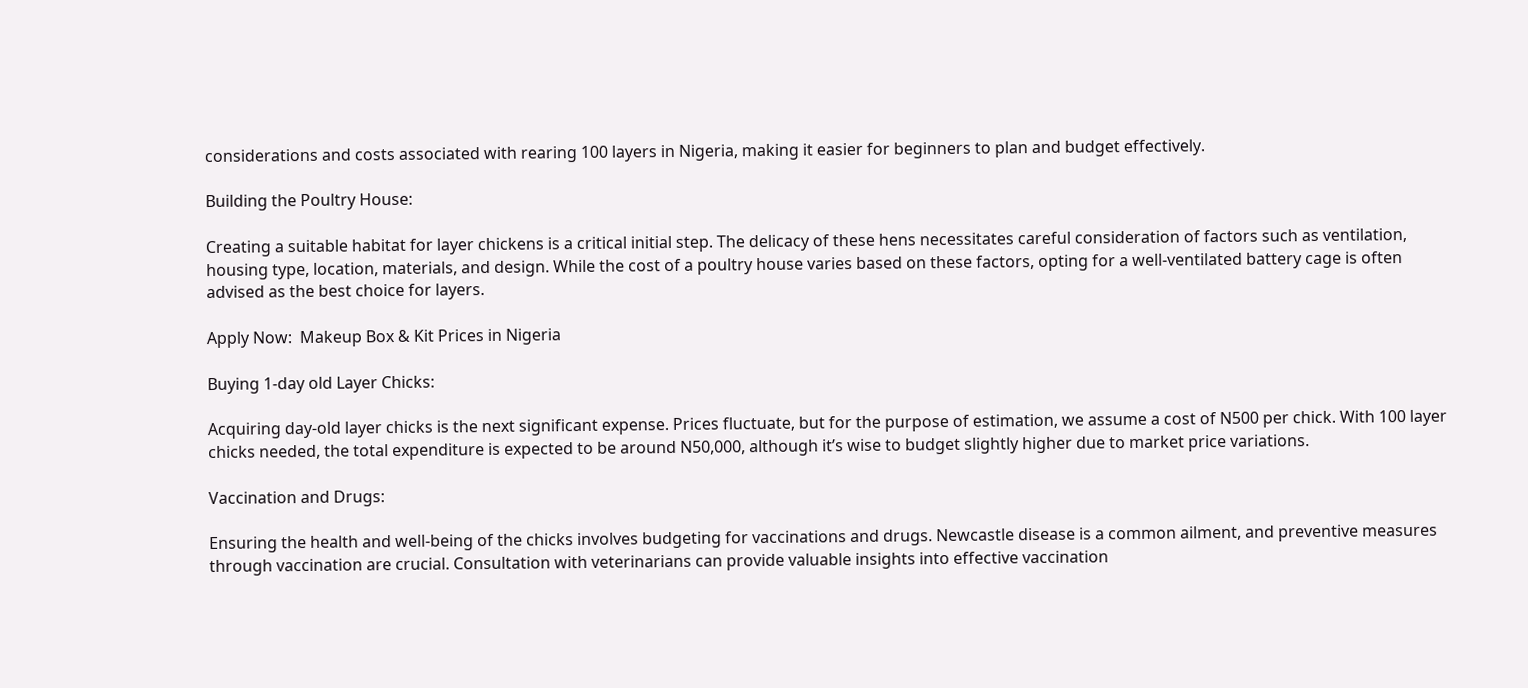considerations and costs associated with rearing 100 layers in Nigeria, making it easier for beginners to plan and budget effectively.

Building the Poultry House:

Creating a suitable habitat for layer chickens is a critical initial step. The delicacy of these hens necessitates careful consideration of factors such as ventilation, housing type, location, materials, and design. While the cost of a poultry house varies based on these factors, opting for a well-ventilated battery cage is often advised as the best choice for layers.

Apply Now:  Makeup Box & Kit Prices in Nigeria

Buying 1-day old Layer Chicks:

Acquiring day-old layer chicks is the next significant expense. Prices fluctuate, but for the purpose of estimation, we assume a cost of N500 per chick. With 100 layer chicks needed, the total expenditure is expected to be around N50,000, although it’s wise to budget slightly higher due to market price variations.

Vaccination and Drugs:

Ensuring the health and well-being of the chicks involves budgeting for vaccinations and drugs. Newcastle disease is a common ailment, and preventive measures through vaccination are crucial. Consultation with veterinarians can provide valuable insights into effective vaccination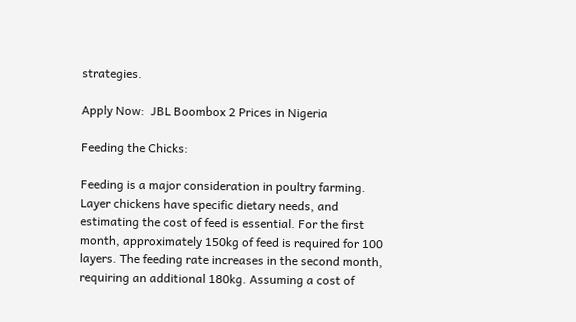strategies.

Apply Now:  JBL Boombox 2 Prices in Nigeria

Feeding the Chicks:

Feeding is a major consideration in poultry farming. Layer chickens have specific dietary needs, and estimating the cost of feed is essential. For the first month, approximately 150kg of feed is required for 100 layers. The feeding rate increases in the second month, requiring an additional 180kg. Assuming a cost of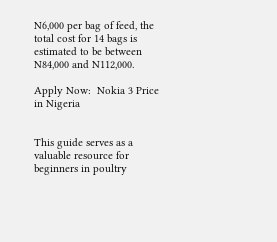N6,000 per bag of feed, the total cost for 14 bags is estimated to be between N84,000 and N112,000.

Apply Now:  Nokia 3 Price in Nigeria


This guide serves as a valuable resource for beginners in poultry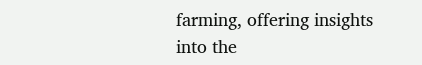farming, offering insights into the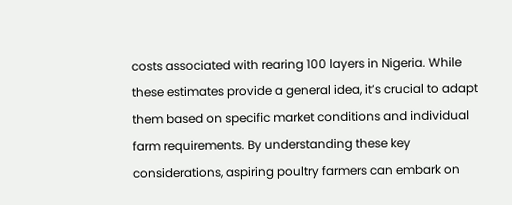costs associated with rearing 100 layers in Nigeria. While these estimates provide a general idea, it’s crucial to adapt them based on specific market conditions and individual farm requirements. By understanding these key considerations, aspiring poultry farmers can embark on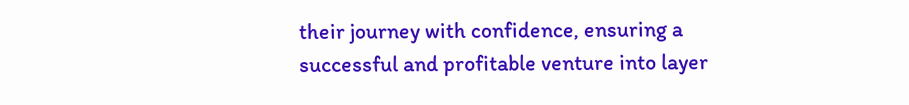their journey with confidence, ensuring a successful and profitable venture into layer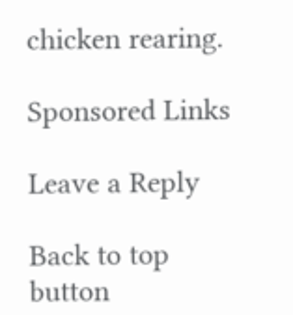chicken rearing.

Sponsored Links

Leave a Reply

Back to top button